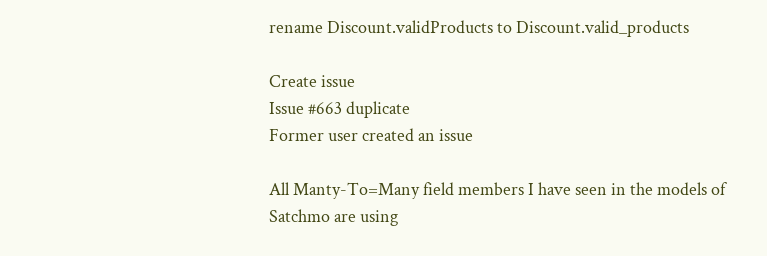rename Discount.validProducts to Discount.valid_products

Create issue
Issue #663 duplicate
Former user created an issue

All Manty-To=Many field members I have seen in the models of Satchmo are using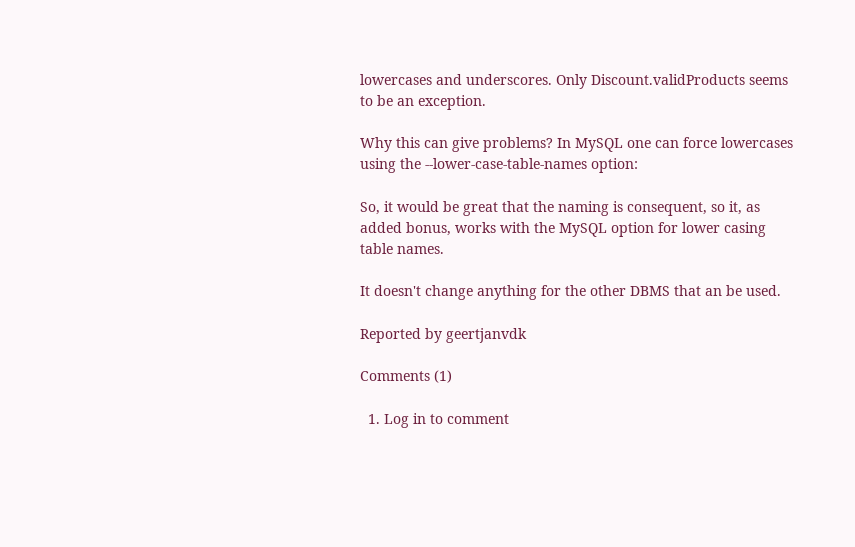lowercases and underscores. Only Discount.validProducts seems to be an exception.

Why this can give problems? In MySQL one can force lowercases using the --lower-case-table-names option:

So, it would be great that the naming is consequent, so it, as added bonus, works with the MySQL option for lower casing table names.

It doesn't change anything for the other DBMS that an be used.

Reported by geertjanvdk

Comments (1)

  1. Log in to comment